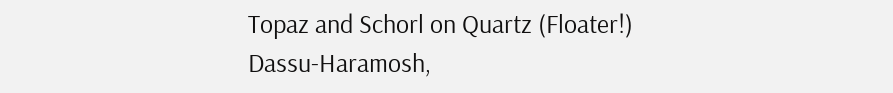Topaz and Schorl on Quartz (Floater!)
Dassu-Haramosh,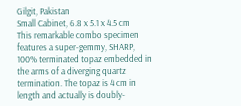Gilgit, Pakistan
Small Cabinet, 6.8 x 5.1 x 4.5 cm
This remarkable combo specimen features a super-gemmy, SHARP, 100% terminated topaz embedded in the arms of a diverging quartz termination. The topaz is 4 cm in length and actually is doubly-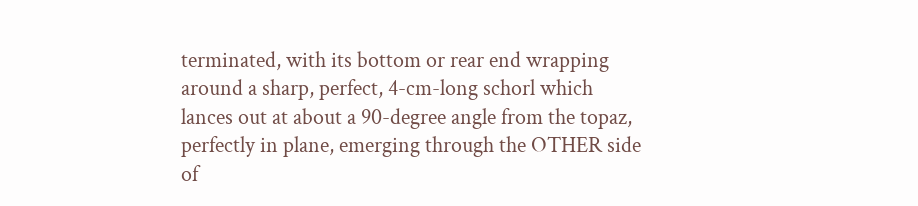terminated, with its bottom or rear end wrapping around a sharp, perfect, 4-cm-long schorl which lances out at about a 90-degree angle from the topaz, perfectly in plane, emerging through the OTHER side of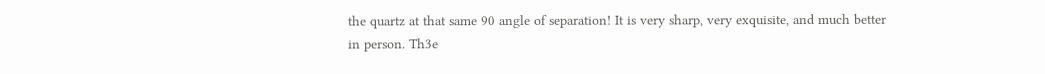the quartz at that same 90 angle of separation! It is very sharp, very exquisite, and much better in person. Th3e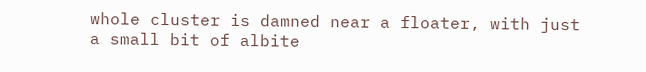whole cluster is damned near a floater, with just a small bit of albite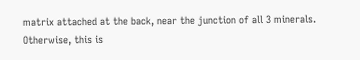matrix attached at the back, near the junction of all 3 minerals. Otherwise, this is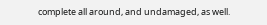complete all around, and undamaged, as well.